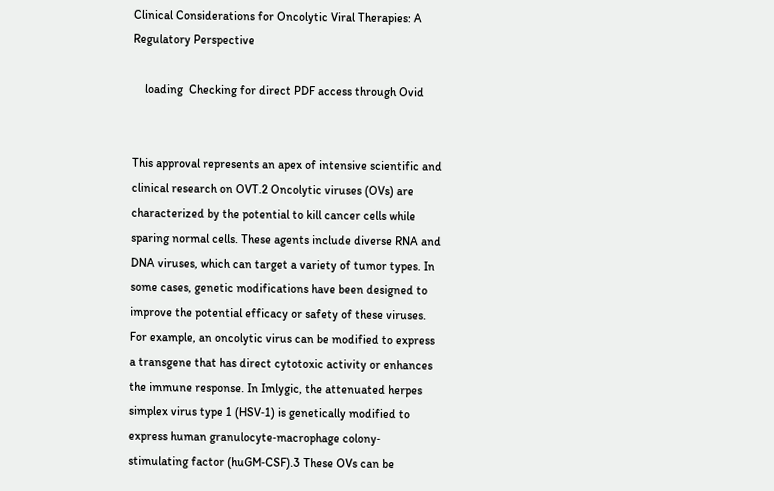Clinical Considerations for Oncolytic Viral Therapies: A Regulatory Perspective

    loading  Checking for direct PDF access through Ovid


This approval represents an apex of intensive scientific and clinical research on OVT.2 Oncolytic viruses (OVs) are characterized by the potential to kill cancer cells while sparing normal cells. These agents include diverse RNA and DNA viruses, which can target a variety of tumor types. In some cases, genetic modifications have been designed to improve the potential efficacy or safety of these viruses. For example, an oncolytic virus can be modified to express a transgene that has direct cytotoxic activity or enhances the immune response. In Imlygic, the attenuated herpes simplex virus type 1 (HSV‐1) is genetically modified to express human granulocyte‐macrophage colony‐stimulating factor (huGM‐CSF).3 These OVs can be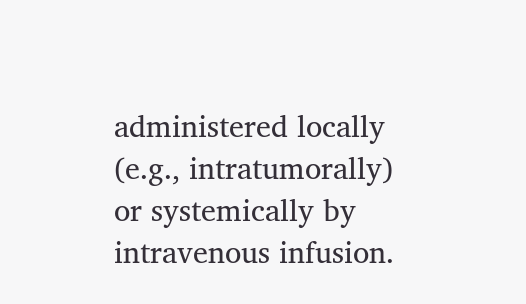administered locally (e.g., intratumorally) or systemically by intravenous infusion.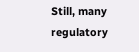Still, many regulatory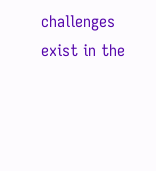challenges exist in the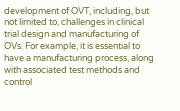development of OVT, including, but not limited to, challenges in clinical trial design and manufacturing of OVs. For example, it is essential to have a manufacturing process, along with associated test methods and control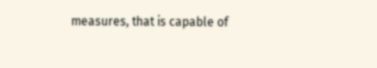measures, that is capable of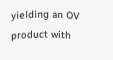yielding an OV product with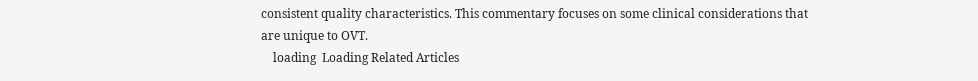consistent quality characteristics. This commentary focuses on some clinical considerations that are unique to OVT.
    loading  Loading Related Articles